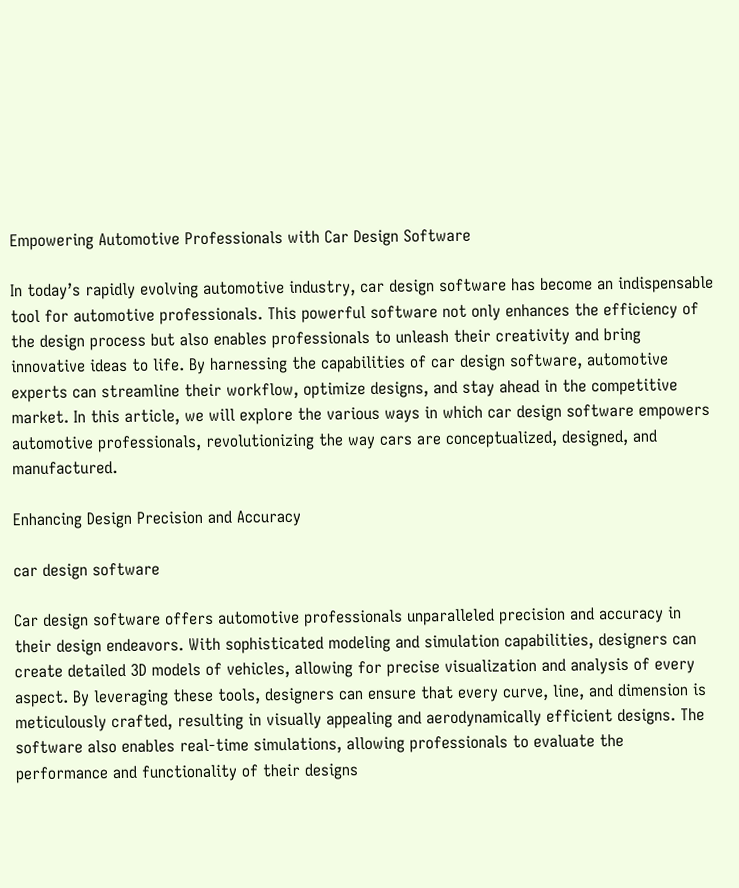Empowering Automotive Professionals with Car Design Software

In today’s rapidly evolving automotive industry, car design software has become an indispensable tool for automotive professionals. This powerful software not only enhances the efficiency of the design process but also enables professionals to unleash their creativity and bring innovative ideas to life. By harnessing the capabilities of car design software, automotive experts can streamline their workflow, optimize designs, and stay ahead in the competitive market. In this article, we will explore the various ways in which car design software empowers automotive professionals, revolutionizing the way cars are conceptualized, designed, and manufactured.

Enhancing Design Precision and Accuracy

car design software

Car design software offers automotive professionals unparalleled precision and accuracy in their design endeavors. With sophisticated modeling and simulation capabilities, designers can create detailed 3D models of vehicles, allowing for precise visualization and analysis of every aspect. By leveraging these tools, designers can ensure that every curve, line, and dimension is meticulously crafted, resulting in visually appealing and aerodynamically efficient designs. The software also enables real-time simulations, allowing professionals to evaluate the performance and functionality of their designs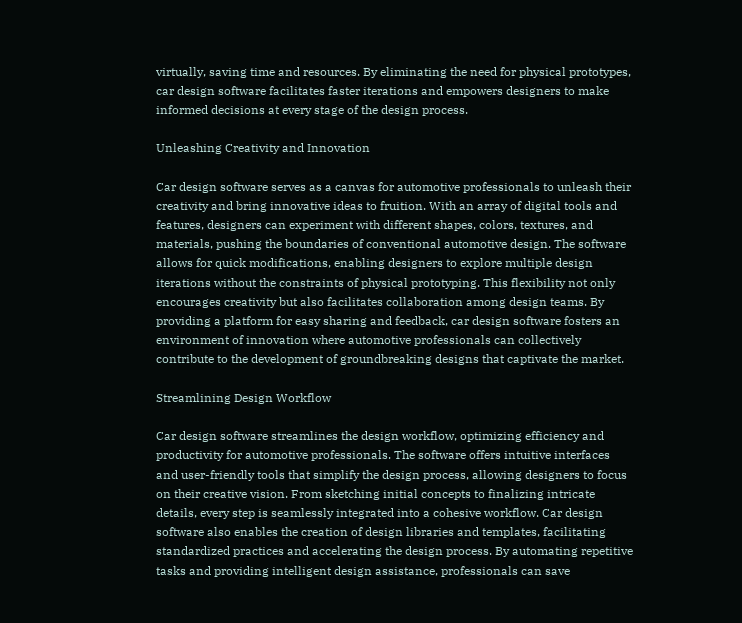virtually, saving time and resources. By eliminating the need for physical prototypes, car design software facilitates faster iterations and empowers designers to make informed decisions at every stage of the design process.

Unleashing Creativity and Innovation

Car design software serves as a canvas for automotive professionals to unleash their creativity and bring innovative ideas to fruition. With an array of digital tools and features, designers can experiment with different shapes, colors, textures, and materials, pushing the boundaries of conventional automotive design. The software allows for quick modifications, enabling designers to explore multiple design iterations without the constraints of physical prototyping. This flexibility not only encourages creativity but also facilitates collaboration among design teams. By providing a platform for easy sharing and feedback, car design software fosters an environment of innovation where automotive professionals can collectively contribute to the development of groundbreaking designs that captivate the market.

Streamlining Design Workflow

Car design software streamlines the design workflow, optimizing efficiency and productivity for automotive professionals. The software offers intuitive interfaces and user-friendly tools that simplify the design process, allowing designers to focus on their creative vision. From sketching initial concepts to finalizing intricate details, every step is seamlessly integrated into a cohesive workflow. Car design software also enables the creation of design libraries and templates, facilitating standardized practices and accelerating the design process. By automating repetitive tasks and providing intelligent design assistance, professionals can save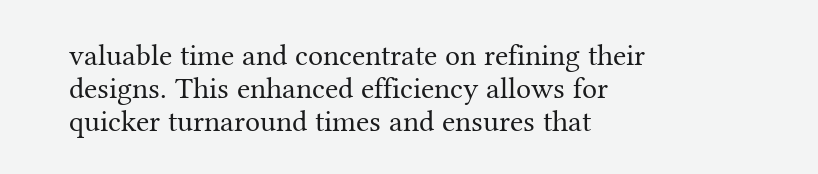valuable time and concentrate on refining their designs. This enhanced efficiency allows for quicker turnaround times and ensures that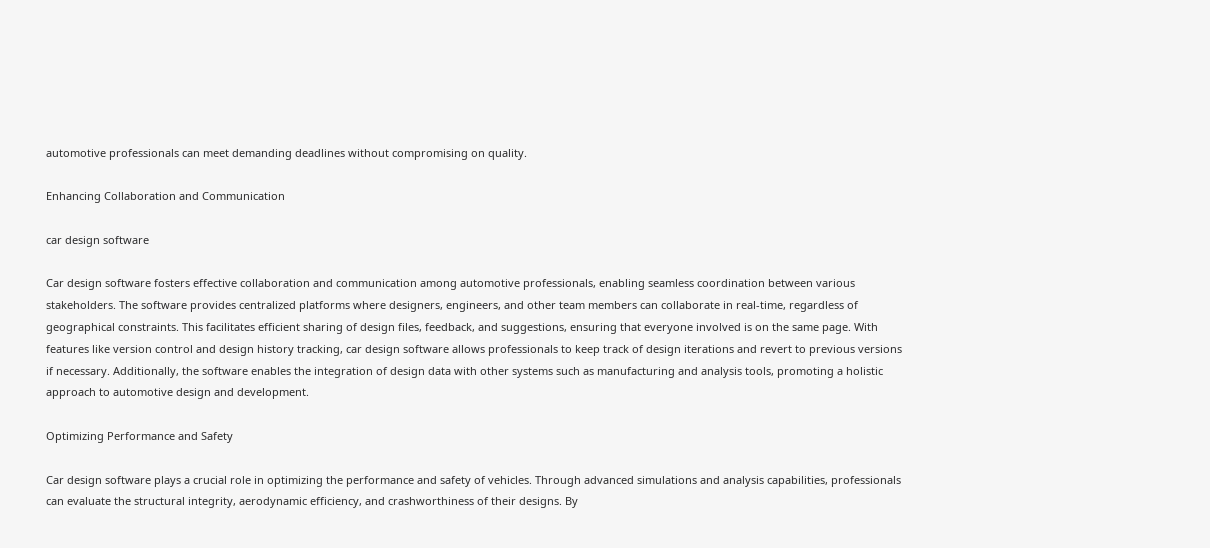automotive professionals can meet demanding deadlines without compromising on quality.

Enhancing Collaboration and Communication

car design software

Car design software fosters effective collaboration and communication among automotive professionals, enabling seamless coordination between various stakeholders. The software provides centralized platforms where designers, engineers, and other team members can collaborate in real-time, regardless of geographical constraints. This facilitates efficient sharing of design files, feedback, and suggestions, ensuring that everyone involved is on the same page. With features like version control and design history tracking, car design software allows professionals to keep track of design iterations and revert to previous versions if necessary. Additionally, the software enables the integration of design data with other systems such as manufacturing and analysis tools, promoting a holistic approach to automotive design and development.

Optimizing Performance and Safety

Car design software plays a crucial role in optimizing the performance and safety of vehicles. Through advanced simulations and analysis capabilities, professionals can evaluate the structural integrity, aerodynamic efficiency, and crashworthiness of their designs. By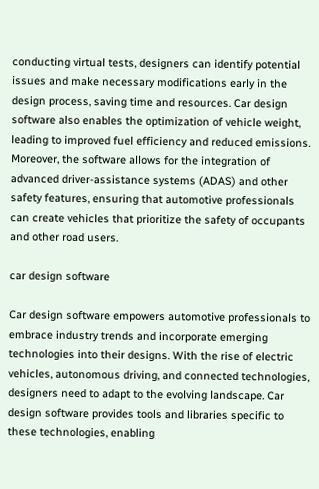conducting virtual tests, designers can identify potential issues and make necessary modifications early in the design process, saving time and resources. Car design software also enables the optimization of vehicle weight, leading to improved fuel efficiency and reduced emissions. Moreover, the software allows for the integration of advanced driver-assistance systems (ADAS) and other safety features, ensuring that automotive professionals can create vehicles that prioritize the safety of occupants and other road users.

car design software

Car design software empowers automotive professionals to embrace industry trends and incorporate emerging technologies into their designs. With the rise of electric vehicles, autonomous driving, and connected technologies, designers need to adapt to the evolving landscape. Car design software provides tools and libraries specific to these technologies, enabling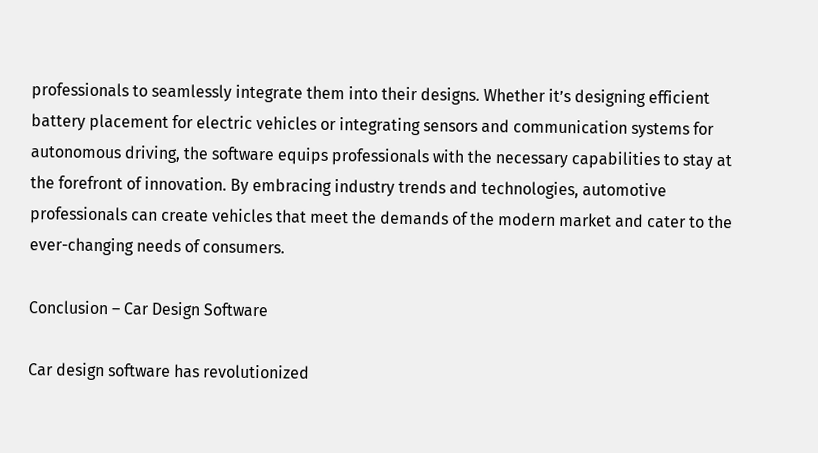professionals to seamlessly integrate them into their designs. Whether it’s designing efficient battery placement for electric vehicles or integrating sensors and communication systems for autonomous driving, the software equips professionals with the necessary capabilities to stay at the forefront of innovation. By embracing industry trends and technologies, automotive professionals can create vehicles that meet the demands of the modern market and cater to the ever-changing needs of consumers.

Conclusion – Car Design Software

Car design software has revolutionized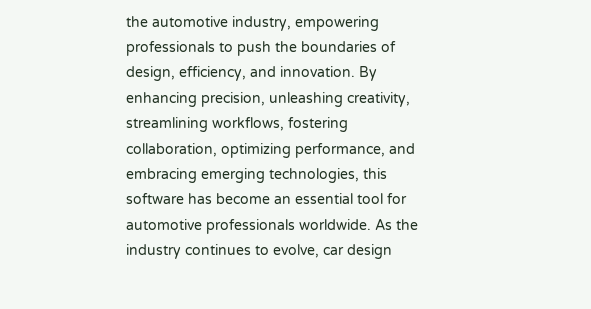the automotive industry, empowering professionals to push the boundaries of design, efficiency, and innovation. By enhancing precision, unleashing creativity, streamlining workflows, fostering collaboration, optimizing performance, and embracing emerging technologies, this software has become an essential tool for automotive professionals worldwide. As the industry continues to evolve, car design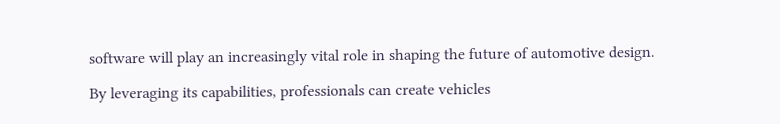software will play an increasingly vital role in shaping the future of automotive design.

By leveraging its capabilities, professionals can create vehicles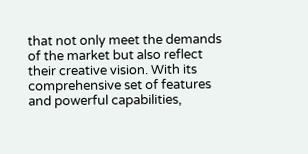that not only meet the demands of the market but also reflect their creative vision. With its comprehensive set of features and powerful capabilities,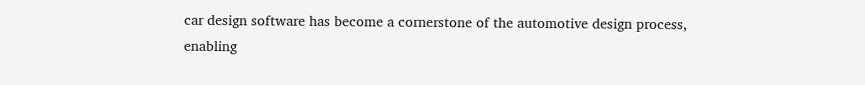car design software has become a cornerstone of the automotive design process, enabling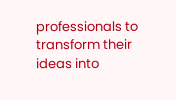professionals to transform their ideas into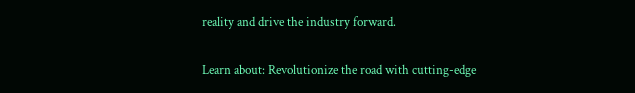reality and drive the industry forward.

Learn about: Revolutionize the road with cutting-edge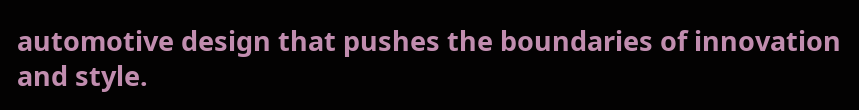automotive design that pushes the boundaries of innovation and style.